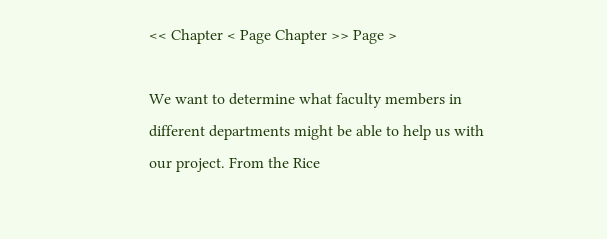<< Chapter < Page Chapter >> Page >

We want to determine what faculty members in different departments might be able to help us with our project. From the Rice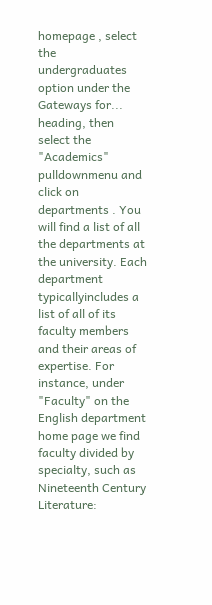homepage , select the undergraduates option under the Gateways for... heading, then select the "Academics" pulldownmenu and click on departments . You will find a list of all the departments at the university. Each department typicallyincludes a list of all of its faculty members and their areas of expertise. For instance, under "Faculty" on the English department home page we find faculty divided by specialty, such as Nineteenth Century Literature: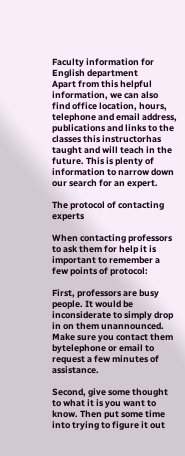Faculty information for English department
Apart from this helpful information, we can also find office location, hours, telephone and email address, publications and links to the classes this instructorhas taught and will teach in the future. This is plenty of information to narrow down our search for an expert.

The protocol of contacting experts

When contacting professors to ask them for help it is important to remember a few points of protocol:

First, professors are busy people. It would be inconsiderate to simply drop in on them unannounced. Make sure you contact them bytelephone or email to request a few minutes of assistance.

Second, give some thought to what it is you want to know. Then put some time into trying to figure it out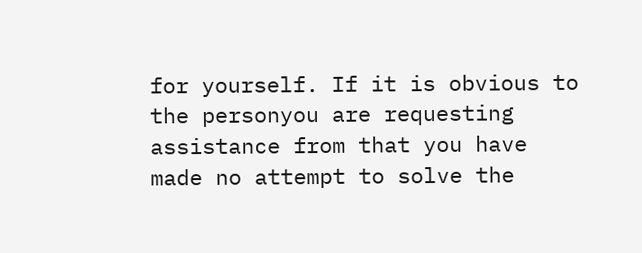for yourself. If it is obvious to the personyou are requesting assistance from that you have made no attempt to solve the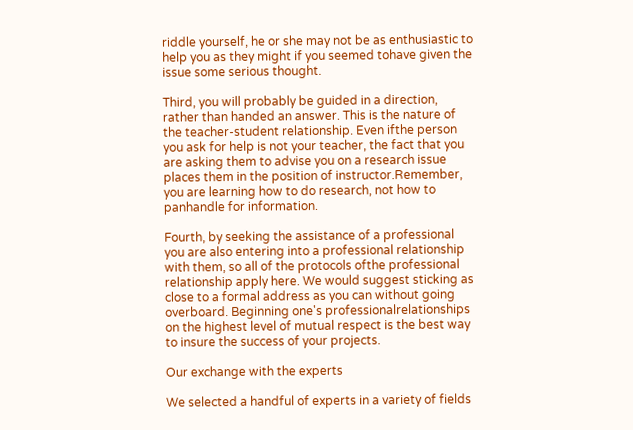riddle yourself, he or she may not be as enthusiastic to help you as they might if you seemed tohave given the issue some serious thought.

Third, you will probably be guided in a direction, rather than handed an answer. This is the nature of the teacher-student relationship. Even ifthe person you ask for help is not your teacher, the fact that you are asking them to advise you on a research issue places them in the position of instructor.Remember, you are learning how to do research, not how to panhandle for information.

Fourth, by seeking the assistance of a professional you are also entering into a professional relationship with them, so all of the protocols ofthe professional relationship apply here. We would suggest sticking as close to a formal address as you can without going overboard. Beginning one's professionalrelationships on the highest level of mutual respect is the best way to insure the success of your projects.

Our exchange with the experts

We selected a handful of experts in a variety of fields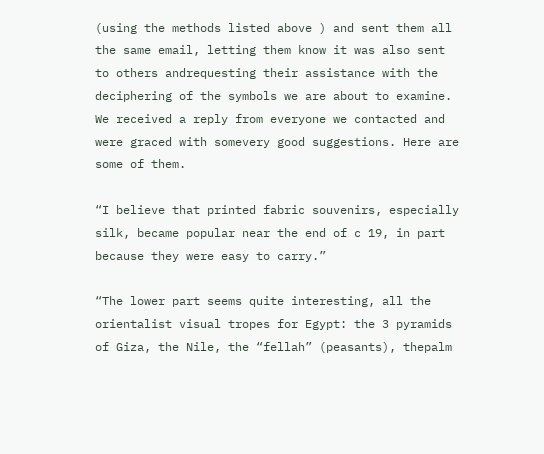(using the methods listed above ) and sent them all the same email, letting them know it was also sent to others andrequesting their assistance with the deciphering of the symbols we are about to examine. We received a reply from everyone we contacted and were graced with somevery good suggestions. Here are some of them.

“I believe that printed fabric souvenirs, especially silk, became popular near the end of c 19, in part because they were easy to carry.”

“The lower part seems quite interesting, all the orientalist visual tropes for Egypt: the 3 pyramids of Giza, the Nile, the “fellah” (peasants), thepalm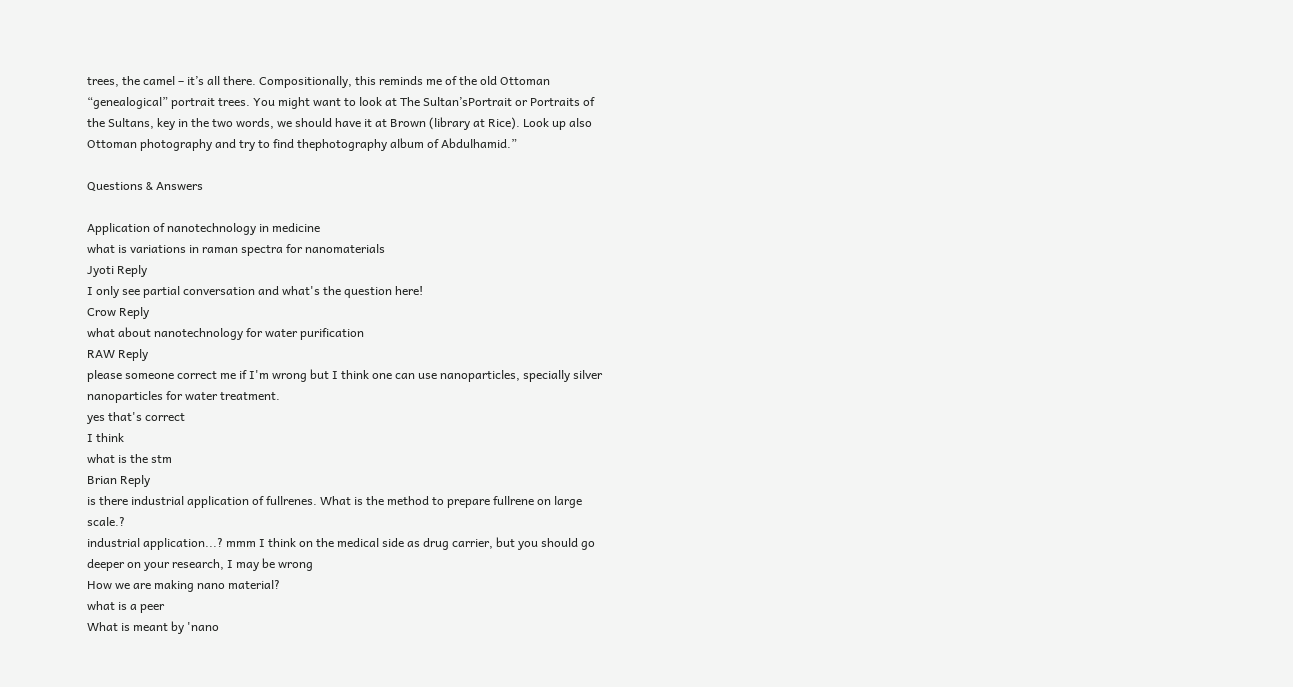trees, the camel – it’s all there. Compositionally, this reminds me of the old Ottoman “genealogical” portrait trees. You might want to look at The Sultan’sPortrait or Portraits of the Sultans, key in the two words, we should have it at Brown (library at Rice). Look up also Ottoman photography and try to find thephotography album of Abdulhamid.”

Questions & Answers

Application of nanotechnology in medicine
what is variations in raman spectra for nanomaterials
Jyoti Reply
I only see partial conversation and what's the question here!
Crow Reply
what about nanotechnology for water purification
RAW Reply
please someone correct me if I'm wrong but I think one can use nanoparticles, specially silver nanoparticles for water treatment.
yes that's correct
I think
what is the stm
Brian Reply
is there industrial application of fullrenes. What is the method to prepare fullrene on large scale.?
industrial application...? mmm I think on the medical side as drug carrier, but you should go deeper on your research, I may be wrong
How we are making nano material?
what is a peer
What is meant by 'nano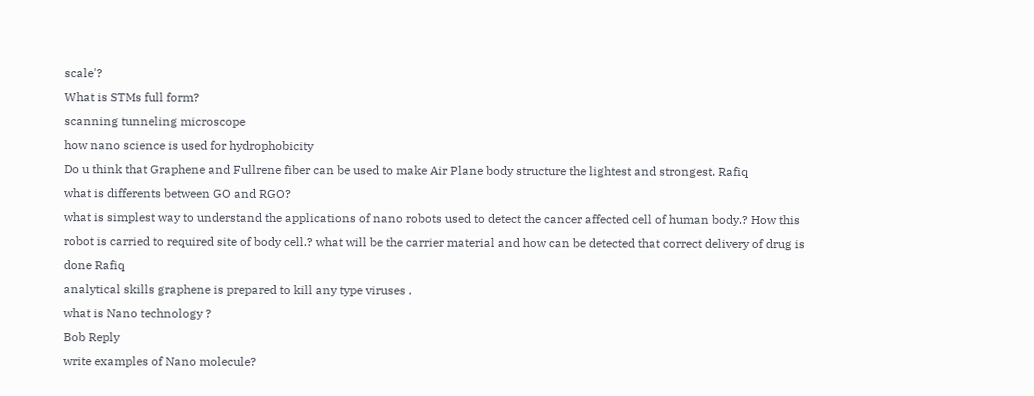scale'?
What is STMs full form?
scanning tunneling microscope
how nano science is used for hydrophobicity
Do u think that Graphene and Fullrene fiber can be used to make Air Plane body structure the lightest and strongest. Rafiq
what is differents between GO and RGO?
what is simplest way to understand the applications of nano robots used to detect the cancer affected cell of human body.? How this robot is carried to required site of body cell.? what will be the carrier material and how can be detected that correct delivery of drug is done Rafiq
analytical skills graphene is prepared to kill any type viruses .
what is Nano technology ?
Bob Reply
write examples of Nano molecule?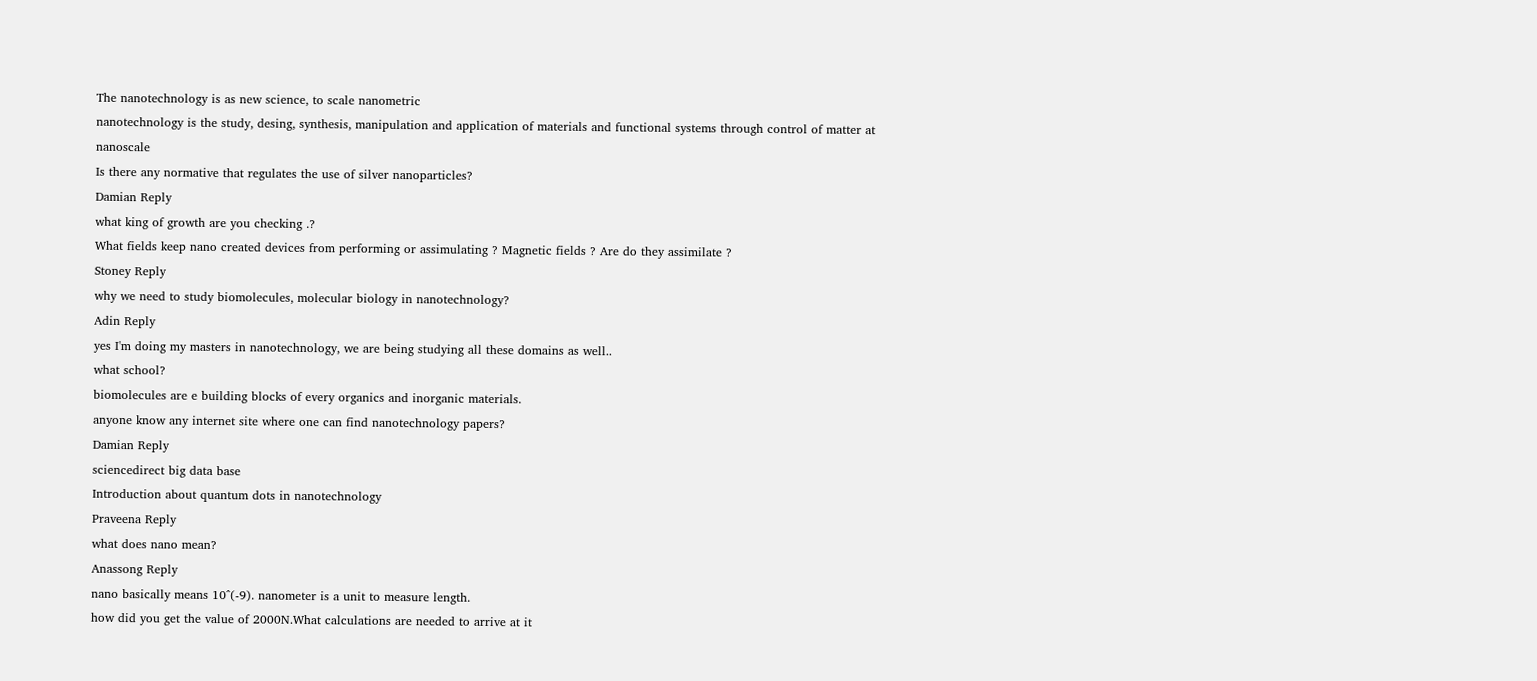The nanotechnology is as new science, to scale nanometric
nanotechnology is the study, desing, synthesis, manipulation and application of materials and functional systems through control of matter at nanoscale
Is there any normative that regulates the use of silver nanoparticles?
Damian Reply
what king of growth are you checking .?
What fields keep nano created devices from performing or assimulating ? Magnetic fields ? Are do they assimilate ?
Stoney Reply
why we need to study biomolecules, molecular biology in nanotechnology?
Adin Reply
yes I'm doing my masters in nanotechnology, we are being studying all these domains as well..
what school?
biomolecules are e building blocks of every organics and inorganic materials.
anyone know any internet site where one can find nanotechnology papers?
Damian Reply
sciencedirect big data base
Introduction about quantum dots in nanotechnology
Praveena Reply
what does nano mean?
Anassong Reply
nano basically means 10^(-9). nanometer is a unit to measure length.
how did you get the value of 2000N.What calculations are needed to arrive at it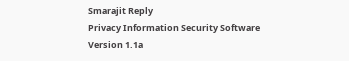Smarajit Reply
Privacy Information Security Software Version 1.1a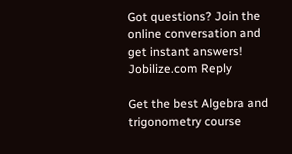Got questions? Join the online conversation and get instant answers!
Jobilize.com Reply

Get the best Algebra and trigonometry course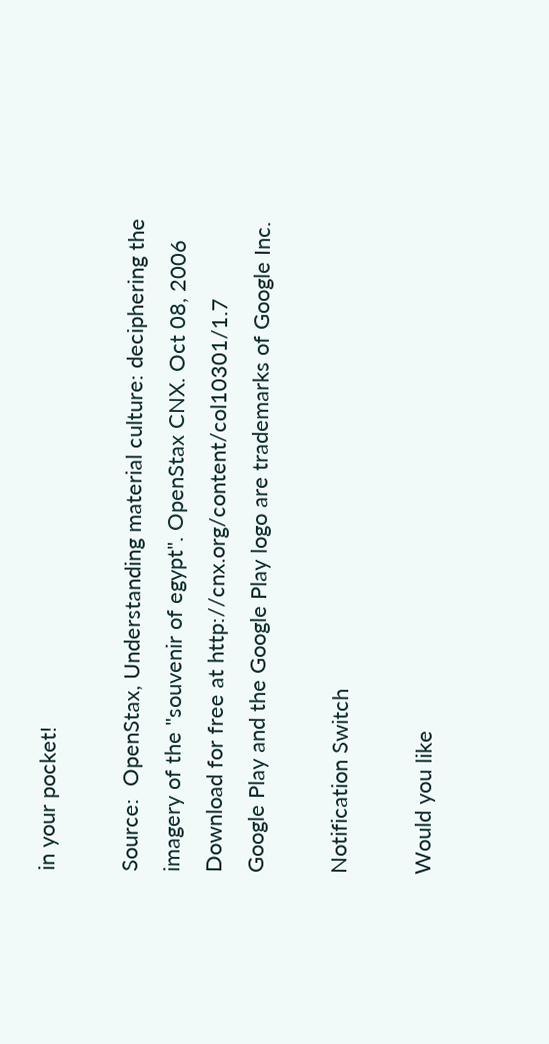in your pocket!

Source:  OpenStax, Understanding material culture: deciphering the imagery of the "souvenir of egypt". OpenStax CNX. Oct 08, 2006 Download for free at http://cnx.org/content/col10301/1.7
Google Play and the Google Play logo are trademarks of Google Inc.

Notification Switch

Would you like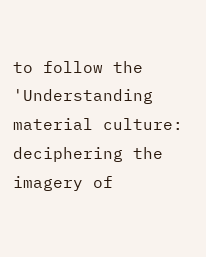to follow the 'Understanding material culture: deciphering the imagery of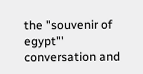the "souvenir of egypt"' conversation and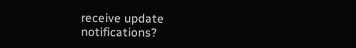receive update notifications?